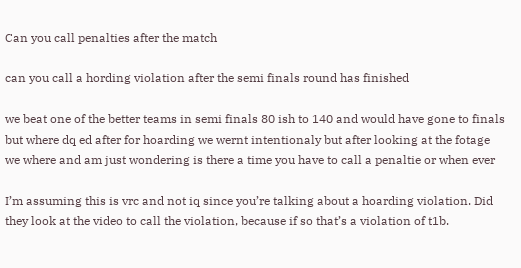Can you call penalties after the match

can you call a hording violation after the semi finals round has finished

we beat one of the better teams in semi finals 80 ish to 140 and would have gone to finals but where dq ed after for hoarding we wernt intentionaly but after looking at the fotage we where and am just wondering is there a time you have to call a penaltie or when ever

I’m assuming this is vrc and not iq since you’re talking about a hoarding violation. Did they look at the video to call the violation, because if so that’s a violation of t1b.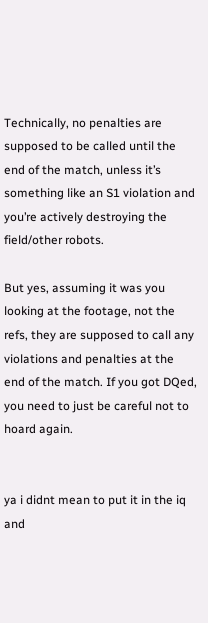Technically, no penalties are supposed to be called until the end of the match, unless it’s something like an S1 violation and you’re actively destroying the field/other robots.

But yes, assuming it was you looking at the footage, not the refs, they are supposed to call any violations and penalties at the end of the match. If you got DQed, you need to just be careful not to hoard again.


ya i didnt mean to put it in the iq and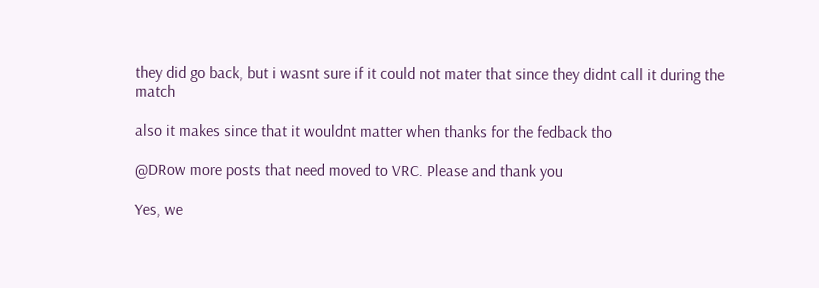they did go back, but i wasnt sure if it could not mater that since they didnt call it during the match

also it makes since that it wouldnt matter when thanks for the fedback tho

@DRow more posts that need moved to VRC. Please and thank you

Yes, we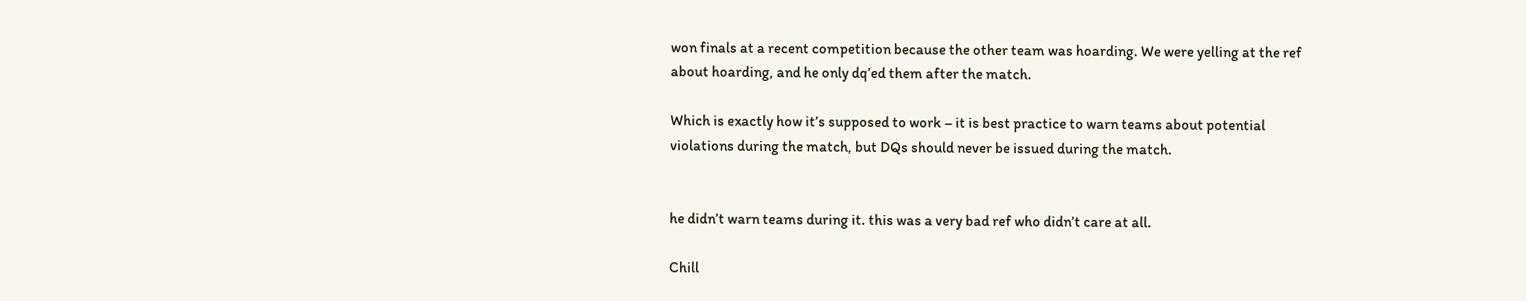won finals at a recent competition because the other team was hoarding. We were yelling at the ref about hoarding, and he only dq’ed them after the match.

Which is exactly how it’s supposed to work – it is best practice to warn teams about potential violations during the match, but DQs should never be issued during the match.


he didn’t warn teams during it. this was a very bad ref who didn’t care at all.

Chill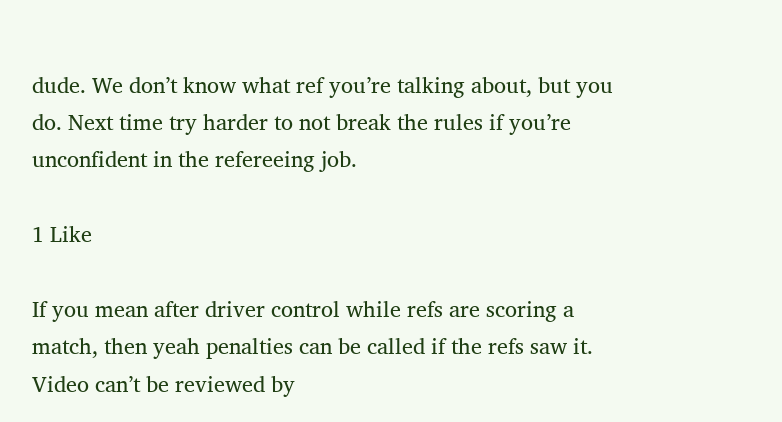dude. We don’t know what ref you’re talking about, but you do. Next time try harder to not break the rules if you’re unconfident in the refereeing job.

1 Like

If you mean after driver control while refs are scoring a match, then yeah penalties can be called if the refs saw it. Video can’t be reviewed by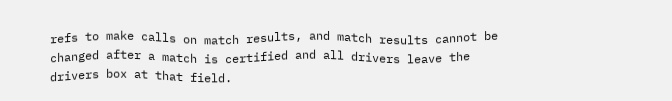refs to make calls on match results, and match results cannot be changed after a match is certified and all drivers leave the drivers box at that field.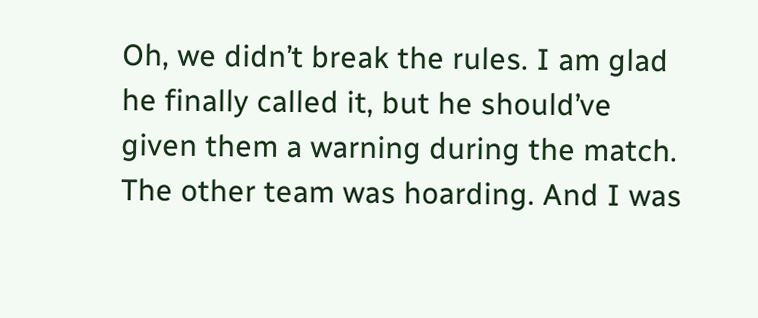Oh, we didn’t break the rules. I am glad he finally called it, but he should’ve given them a warning during the match. The other team was hoarding. And I was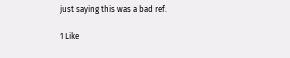just saying this was a bad ref.

1 Like